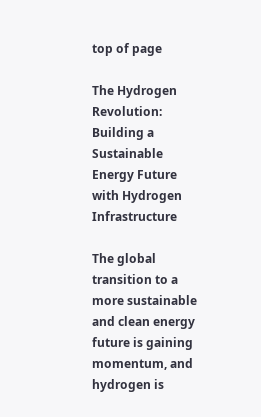top of page

The Hydrogen Revolution: Building a Sustainable Energy Future with Hydrogen Infrastructure

The global transition to a more sustainable and clean energy future is gaining momentum, and hydrogen is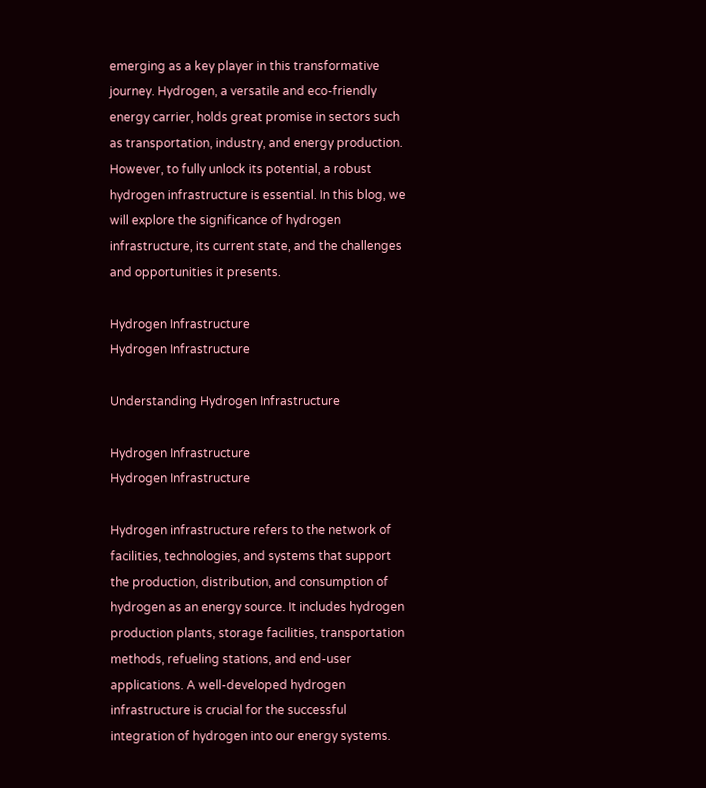emerging as a key player in this transformative journey. Hydrogen, a versatile and eco-friendly energy carrier, holds great promise in sectors such as transportation, industry, and energy production. However, to fully unlock its potential, a robust hydrogen infrastructure is essential. In this blog, we will explore the significance of hydrogen infrastructure, its current state, and the challenges and opportunities it presents.

Hydrogen Infrastructure
Hydrogen Infrastructure

Understanding Hydrogen Infrastructure

Hydrogen Infrastructure
Hydrogen Infrastructure

Hydrogen infrastructure refers to the network of facilities, technologies, and systems that support the production, distribution, and consumption of hydrogen as an energy source. It includes hydrogen production plants, storage facilities, transportation methods, refueling stations, and end-user applications. A well-developed hydrogen infrastructure is crucial for the successful integration of hydrogen into our energy systems.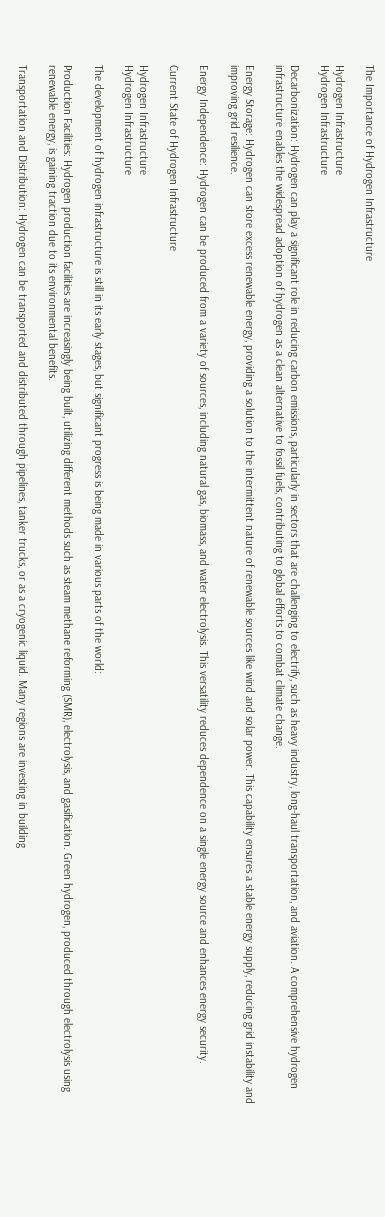The Importance of Hydrogen Infrastructure

Hydrogen Infrastructure
Hydrogen Infrastructure

Decarbonization: Hydrogen can play a significant role in reducing carbon emissions, particularly in sectors that are challenging to electrify, such as heavy industry, long-haul transportation, and aviation. A comprehensive hydrogen infrastructure enables the widespread adoption of hydrogen as a clean alternative to fossil fuels, contributing to global efforts to combat climate change.

Energy Storage: Hydrogen can store excess renewable energy, providing a solution to the intermittent nature of renewable sources like wind and solar power. This capability ensures a stable energy supply, reducing grid instability and improving grid resilience.

Energy Independence: Hydrogen can be produced from a variety of sources, including natural gas, biomass, and water electrolysis. This versatility reduces dependence on a single energy source and enhances energy security.

Current State of Hydrogen Infrastructure

Hydrogen Infrastructure
Hydrogen Infrastructure

The development of hydrogen infrastructure is still in its early stages, but significant progress is being made in various parts of the world:

Production Facilities: Hydrogen production facilities are increasingly being built, utilizing different methods such as steam methane reforming (SMR), electrolysis, and gasification. Green hydrogen, produced through electrolysis using renewable energy, is gaining traction due to its environmental benefits.

Transportation and Distribution: Hydrogen can be transported and distributed through pipelines, tanker trucks, or as a cryogenic liquid. Many regions are investing in building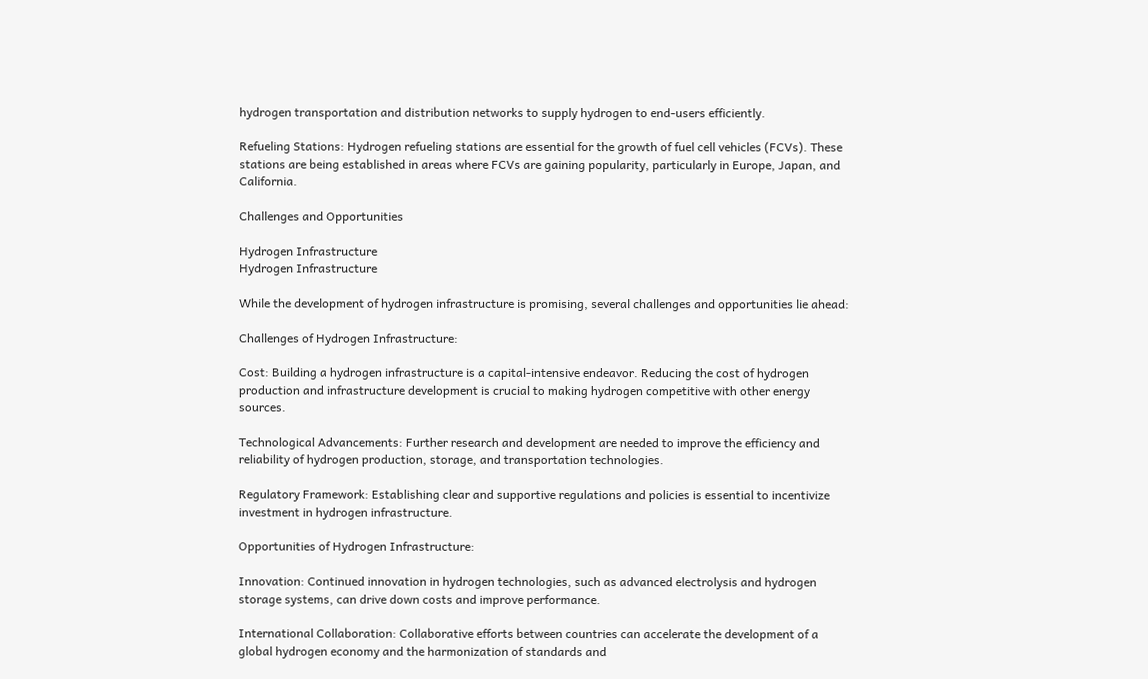hydrogen transportation and distribution networks to supply hydrogen to end-users efficiently.

Refueling Stations: Hydrogen refueling stations are essential for the growth of fuel cell vehicles (FCVs). These stations are being established in areas where FCVs are gaining popularity, particularly in Europe, Japan, and California.

Challenges and Opportunities

Hydrogen Infrastructure
Hydrogen Infrastructure

While the development of hydrogen infrastructure is promising, several challenges and opportunities lie ahead:

Challenges of Hydrogen Infrastructure:

Cost: Building a hydrogen infrastructure is a capital-intensive endeavor. Reducing the cost of hydrogen production and infrastructure development is crucial to making hydrogen competitive with other energy sources.

Technological Advancements: Further research and development are needed to improve the efficiency and reliability of hydrogen production, storage, and transportation technologies.

Regulatory Framework: Establishing clear and supportive regulations and policies is essential to incentivize investment in hydrogen infrastructure.

Opportunities of Hydrogen Infrastructure:

Innovation: Continued innovation in hydrogen technologies, such as advanced electrolysis and hydrogen storage systems, can drive down costs and improve performance.

International Collaboration: Collaborative efforts between countries can accelerate the development of a global hydrogen economy and the harmonization of standards and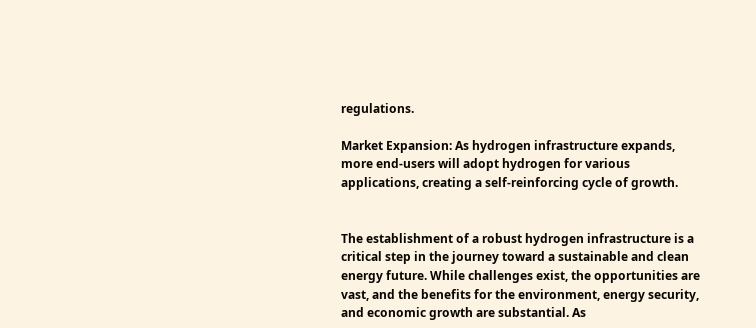regulations.

Market Expansion: As hydrogen infrastructure expands, more end-users will adopt hydrogen for various applications, creating a self-reinforcing cycle of growth.


The establishment of a robust hydrogen infrastructure is a critical step in the journey toward a sustainable and clean energy future. While challenges exist, the opportunities are vast, and the benefits for the environment, energy security, and economic growth are substantial. As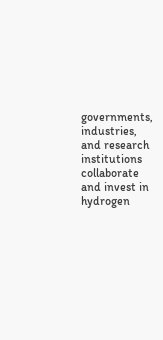governments, industries, and research institutions collaborate and invest in hydrogen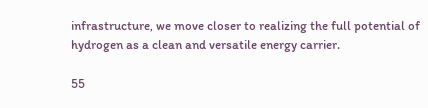infrastructure, we move closer to realizing the full potential of hydrogen as a clean and versatile energy carrier.

55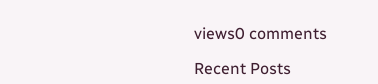views0 comments

Recent Posts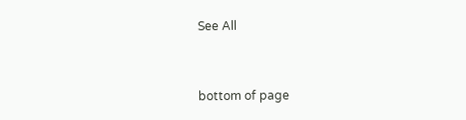See All


bottom of page